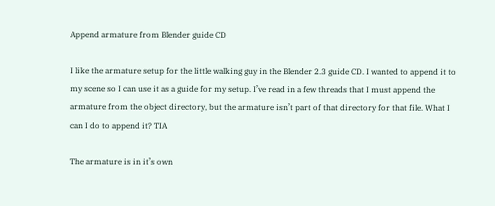Append armature from Blender guide CD

I like the armature setup for the little walking guy in the Blender 2.3 guide CD. I wanted to append it to my scene so I can use it as a guide for my setup. I’ve read in a few threads that I must append the armature from the object directory, but the armature isn’t part of that directory for that file. What I can I do to append it? TIA

The armature is in it’s own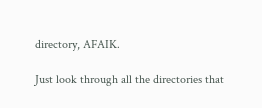directory, AFAIK.

Just look through all the directories that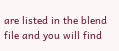are listed in the blend file and you will find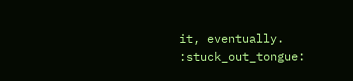it, eventually. :stuck_out_tongue: